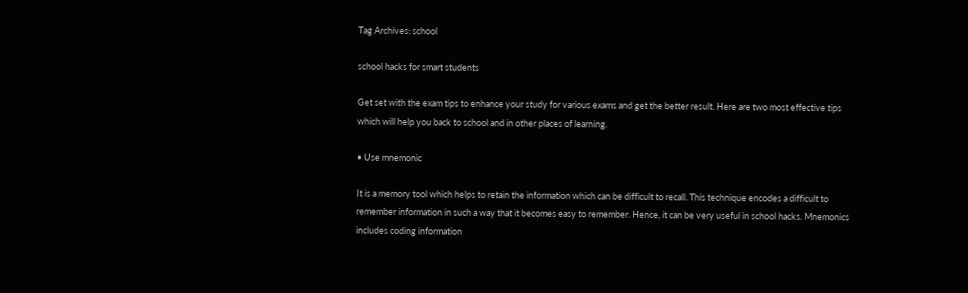Tag Archives: school

school hacks for smart students

Get set with the exam tips to enhance your study for various exams and get the better result. Here are two most effective tips which will help you back to school and in other places of learning.

• Use mnemonic

It is a memory tool which helps to retain the information which can be difficult to recall. This technique encodes a difficult to remember information in such a way that it becomes easy to remember. Hence, it can be very useful in school hacks. Mnemonics includes coding information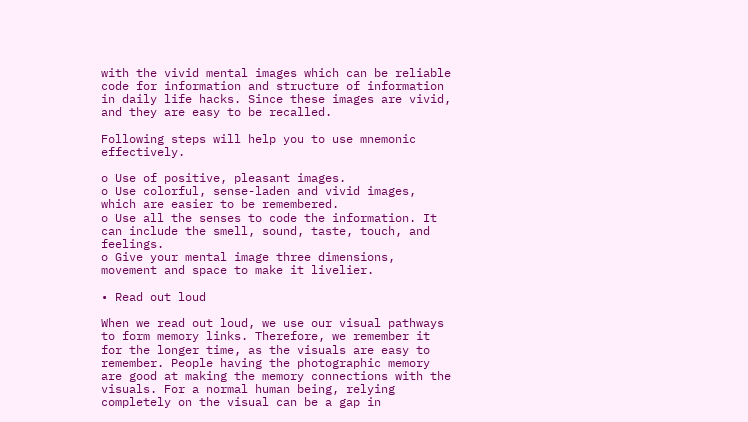with the vivid mental images which can be reliable code for information and structure of information in daily life hacks. Since these images are vivid, and they are easy to be recalled.

Following steps will help you to use mnemonic effectively.

o Use of positive, pleasant images.
o Use colorful, sense-laden and vivid images, which are easier to be remembered.
o Use all the senses to code the information. It can include the smell, sound, taste, touch, and feelings.
o Give your mental image three dimensions, movement and space to make it livelier.

• Read out loud

When we read out loud, we use our visual pathways to form memory links. Therefore, we remember it for the longer time, as the visuals are easy to remember. People having the photographic memory are good at making the memory connections with the visuals. For a normal human being, relying completely on the visual can be a gap in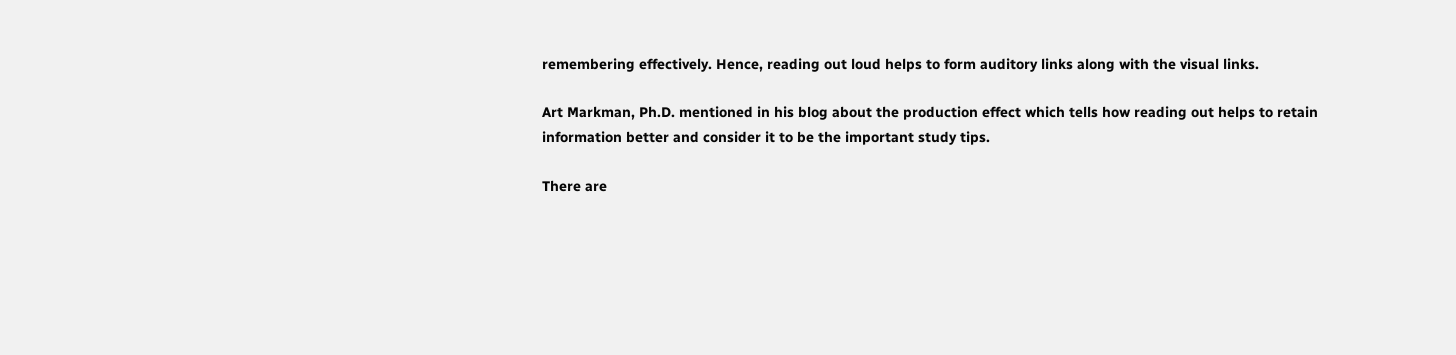remembering effectively. Hence, reading out loud helps to form auditory links along with the visual links.

Art Markman, Ph.D. mentioned in his blog about the production effect which tells how reading out helps to retain information better and consider it to be the important study tips.

There are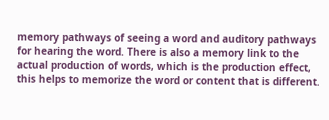memory pathways of seeing a word and auditory pathways for hearing the word. There is also a memory link to the actual production of words, which is the production effect, this helps to memorize the word or content that is different.